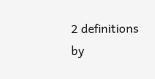2 definitions by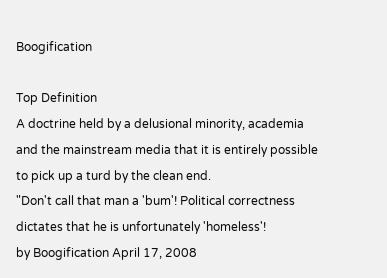Boogification

Top Definition
A doctrine held by a delusional minority, academia and the mainstream media that it is entirely possible to pick up a turd by the clean end.
"Don't call that man a 'bum'! Political correctness dictates that he is unfortunately 'homeless'!
by Boogification April 17, 2008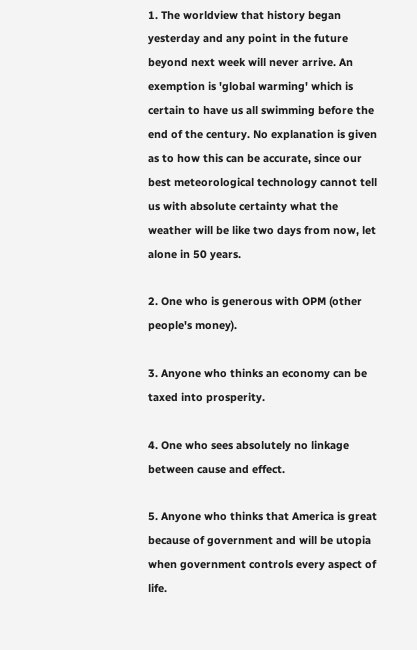1. The worldview that history began yesterday and any point in the future beyond next week will never arrive. An exemption is 'global warming' which is certain to have us all swimming before the end of the century. No explanation is given as to how this can be accurate, since our best meteorological technology cannot tell us with absolute certainty what the weather will be like two days from now, let alone in 50 years.

2. One who is generous with OPM (other people's money).

3. Anyone who thinks an economy can be taxed into prosperity.

4. One who sees absolutely no linkage between cause and effect.

5. Anyone who thinks that America is great because of government and will be utopia when government controls every aspect of life.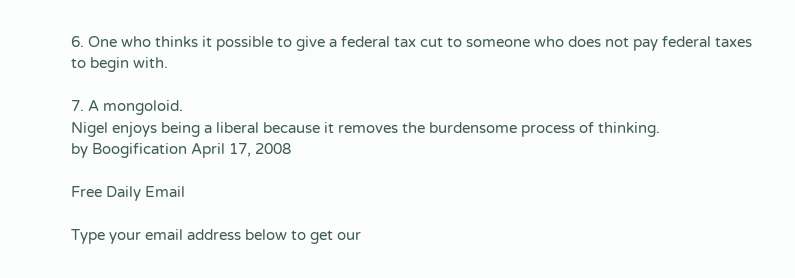6. One who thinks it possible to give a federal tax cut to someone who does not pay federal taxes to begin with.

7. A mongoloid.
Nigel enjoys being a liberal because it removes the burdensome process of thinking.
by Boogification April 17, 2008

Free Daily Email

Type your email address below to get our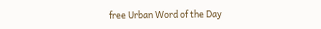free Urban Word of the Day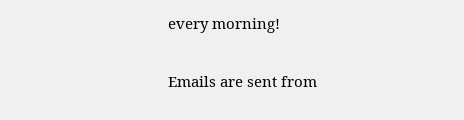every morning!

Emails are sent from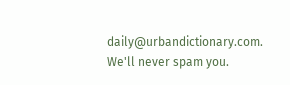daily@urbandictionary.com. We'll never spam you.